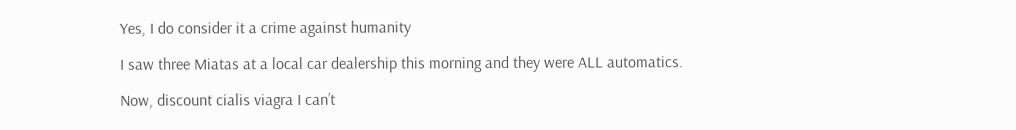Yes, I do consider it a crime against humanity

I saw three Miatas at a local car dealership this morning and they were ALL automatics.

Now, discount cialis viagra I can’t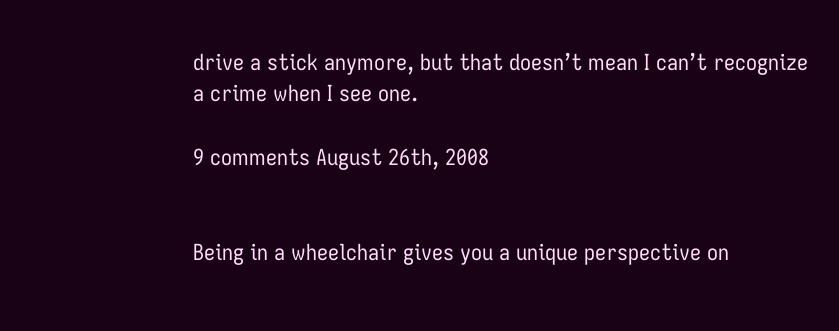drive a stick anymore, but that doesn’t mean I can’t recognize a crime when I see one.

9 comments August 26th, 2008


Being in a wheelchair gives you a unique perspective on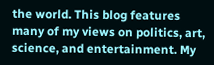the world. This blog features many of my views on politics, art, science, and entertainment. My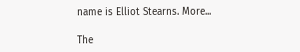name is Elliot Stearns. More...

The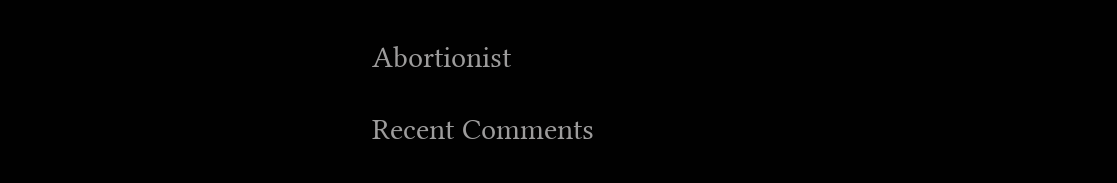Abortionist

Recent Comments